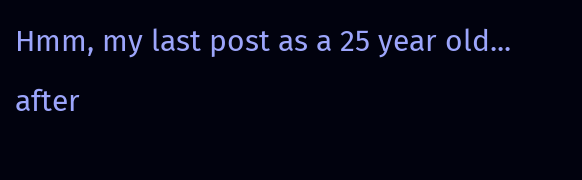Hmm, my last post as a 25 year old... after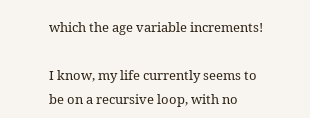which the age variable increments!

I know, my life currently seems to be on a recursive loop, with no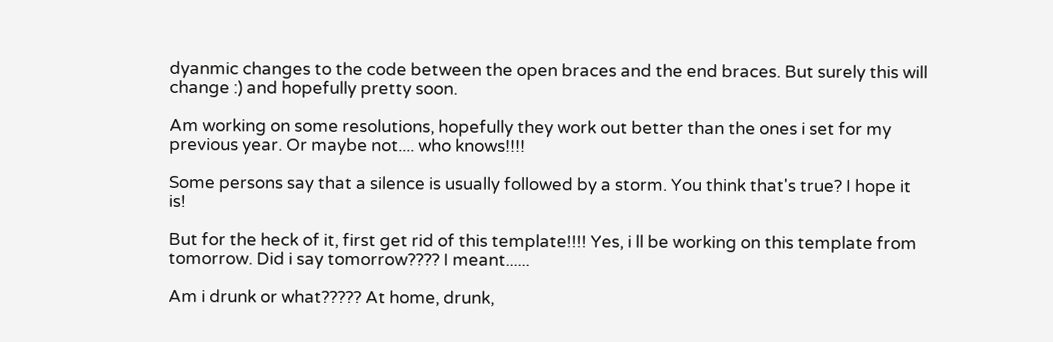dyanmic changes to the code between the open braces and the end braces. But surely this will change :) and hopefully pretty soon.

Am working on some resolutions, hopefully they work out better than the ones i set for my previous year. Or maybe not.... who knows!!!!

Some persons say that a silence is usually followed by a storm. You think that's true? I hope it is!

But for the heck of it, first get rid of this template!!!! Yes, i ll be working on this template from tomorrow. Did i say tomorrow???? I meant......

Am i drunk or what????? At home, drunk,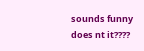sounds funny does nt it????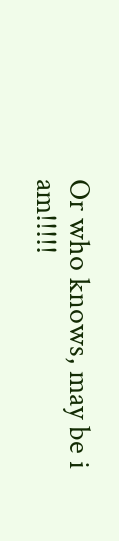Or who knows, may be i am!!!!!